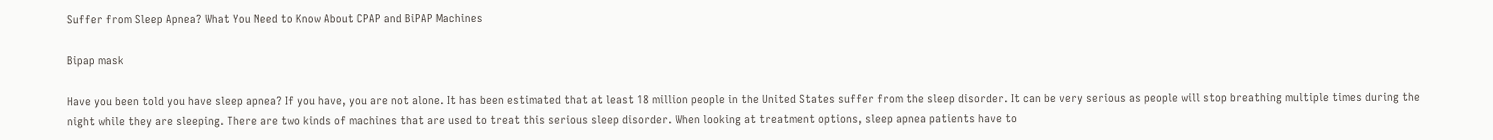Suffer from Sleep Apnea? What You Need to Know About CPAP and BiPAP Machines

Bipap mask

Have you been told you have sleep apnea? If you have, you are not alone. It has been estimated that at least 18 million people in the United States suffer from the sleep disorder. It can be very serious as people will stop breathing multiple times during the night while they are sleeping. There are two kinds of machines that are used to treat this serious sleep disorder. When looking at treatment options, sleep apnea patients have to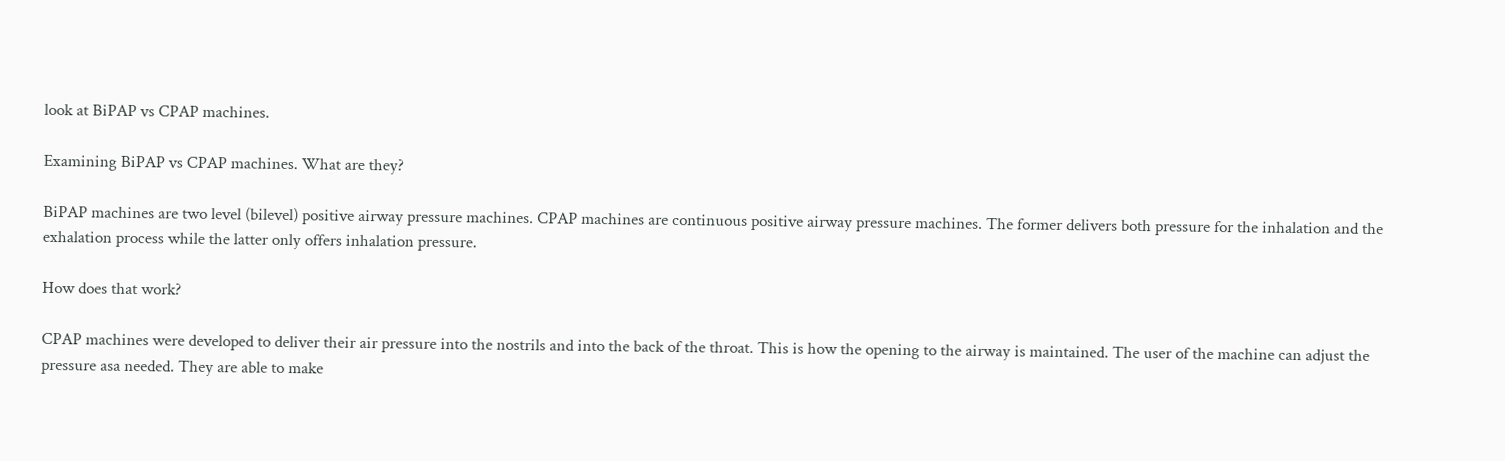look at BiPAP vs CPAP machines.

Examining BiPAP vs CPAP machines. What are they?

BiPAP machines are two level (bilevel) positive airway pressure machines. CPAP machines are continuous positive airway pressure machines. The former delivers both pressure for the inhalation and the exhalation process while the latter only offers inhalation pressure.

How does that work?

CPAP machines were developed to deliver their air pressure into the nostrils and into the back of the throat. This is how the opening to the airway is maintained. The user of the machine can adjust the pressure asa needed. They are able to make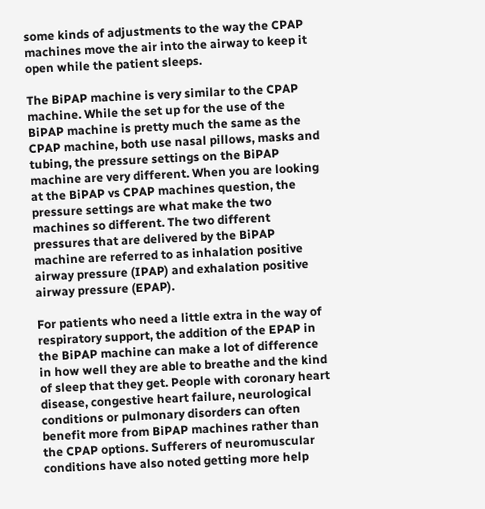some kinds of adjustments to the way the CPAP machines move the air into the airway to keep it open while the patient sleeps.

The BiPAP machine is very similar to the CPAP machine. While the set up for the use of the BiPAP machine is pretty much the same as the CPAP machine, both use nasal pillows, masks and tubing, the pressure settings on the BiPAP machine are very different. When you are looking at the BiPAP vs CPAP machines question, the pressure settings are what make the two machines so different. The two different pressures that are delivered by the BiPAP machine are referred to as inhalation positive airway pressure (IPAP) and exhalation positive airway pressure (EPAP).

For patients who need a little extra in the way of respiratory support, the addition of the EPAP in the BiPAP machine can make a lot of difference in how well they are able to breathe and the kind of sleep that they get. People with coronary heart disease, congestive heart failure, neurological conditions or pulmonary disorders can often benefit more from BiPAP machines rather than the CPAP options. Sufferers of neuromuscular conditions have also noted getting more help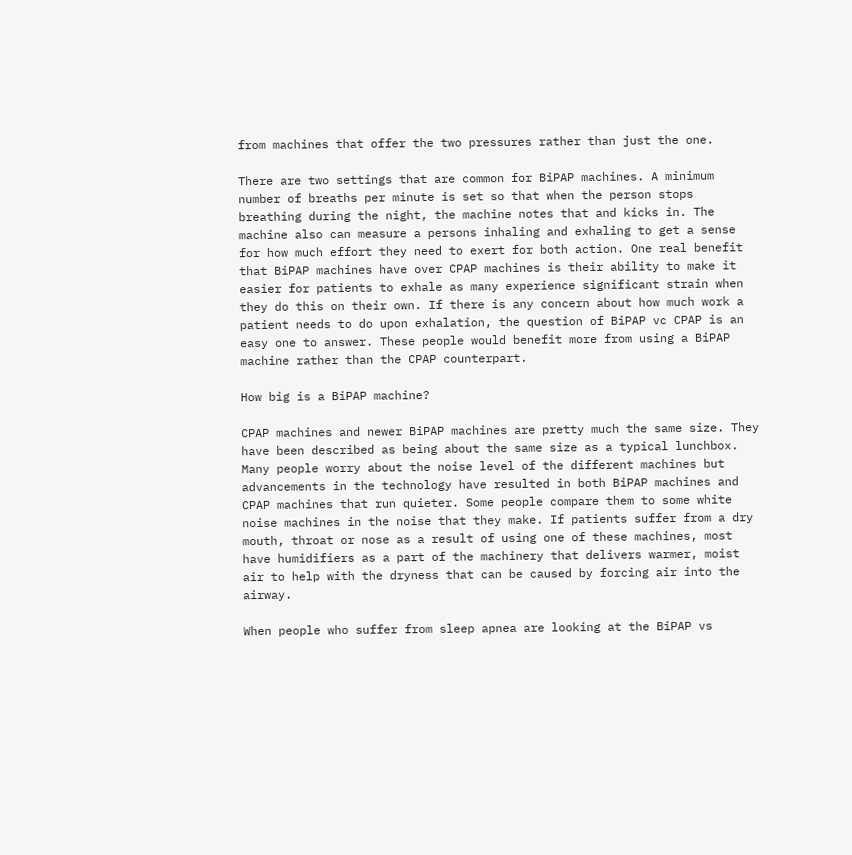from machines that offer the two pressures rather than just the one.

There are two settings that are common for BiPAP machines. A minimum number of breaths per minute is set so that when the person stops breathing during the night, the machine notes that and kicks in. The machine also can measure a persons inhaling and exhaling to get a sense for how much effort they need to exert for both action. One real benefit that BiPAP machines have over CPAP machines is their ability to make it easier for patients to exhale as many experience significant strain when they do this on their own. If there is any concern about how much work a patient needs to do upon exhalation, the question of BiPAP vc CPAP is an easy one to answer. These people would benefit more from using a BiPAP machine rather than the CPAP counterpart.

How big is a BiPAP machine?

CPAP machines and newer BiPAP machines are pretty much the same size. They have been described as being about the same size as a typical lunchbox. Many people worry about the noise level of the different machines but advancements in the technology have resulted in both BiPAP machines and CPAP machines that run quieter. Some people compare them to some white noise machines in the noise that they make. If patients suffer from a dry mouth, throat or nose as a result of using one of these machines, most have humidifiers as a part of the machinery that delivers warmer, moist air to help with the dryness that can be caused by forcing air into the airway.

When people who suffer from sleep apnea are looking at the BiPAP vs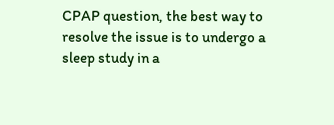CPAP question, the best way to resolve the issue is to undergo a sleep study in a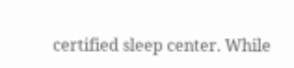certified sleep center. While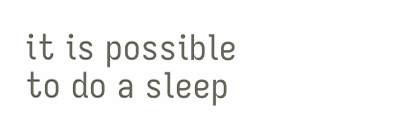it is possible to do a sleep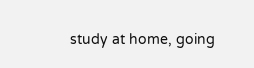study at home, going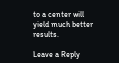to a center will yield much better results.

Leave a Reply